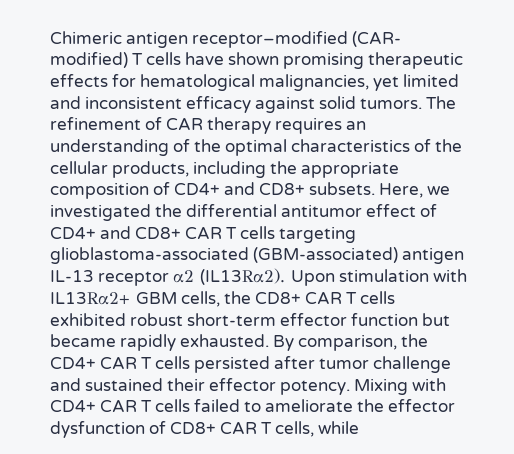Chimeric antigen receptor–modified (CAR-modified) T cells have shown promising therapeutic effects for hematological malignancies, yet limited and inconsistent efficacy against solid tumors. The refinement of CAR therapy requires an understanding of the optimal characteristics of the cellular products, including the appropriate composition of CD4+ and CD8+ subsets. Here, we investigated the differential antitumor effect of CD4+ and CD8+ CAR T cells targeting glioblastoma-associated (GBM-associated) antigen IL-13 receptor α2 (IL13Rα2). Upon stimulation with IL13Rα2+ GBM cells, the CD8+ CAR T cells exhibited robust short-term effector function but became rapidly exhausted. By comparison, the CD4+ CAR T cells persisted after tumor challenge and sustained their effector potency. Mixing with CD4+ CAR T cells failed to ameliorate the effector dysfunction of CD8+ CAR T cells, while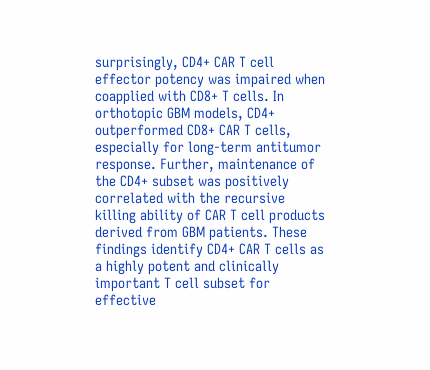surprisingly, CD4+ CAR T cell effector potency was impaired when coapplied with CD8+ T cells. In orthotopic GBM models, CD4+ outperformed CD8+ CAR T cells, especially for long-term antitumor response. Further, maintenance of the CD4+ subset was positively correlated with the recursive killing ability of CAR T cell products derived from GBM patients. These findings identify CD4+ CAR T cells as a highly potent and clinically important T cell subset for effective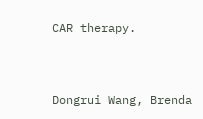CAR therapy.


Dongrui Wang, Brenda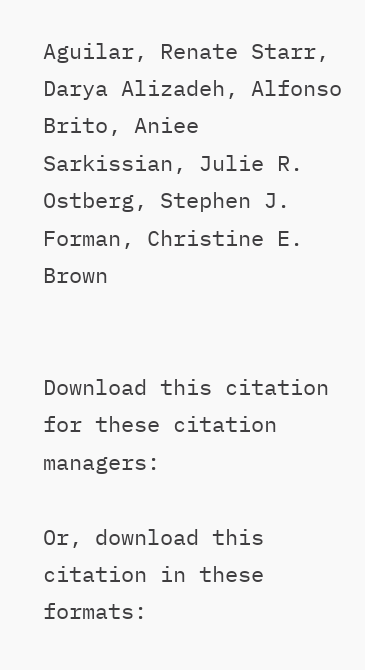Aguilar, Renate Starr, Darya Alizadeh, Alfonso Brito, Aniee Sarkissian, Julie R. Ostberg, Stephen J. Forman, Christine E. Brown


Download this citation for these citation managers:

Or, download this citation in these formats: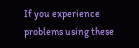If you experience problems using these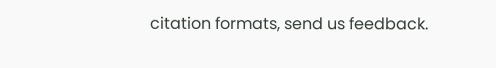citation formats, send us feedback.